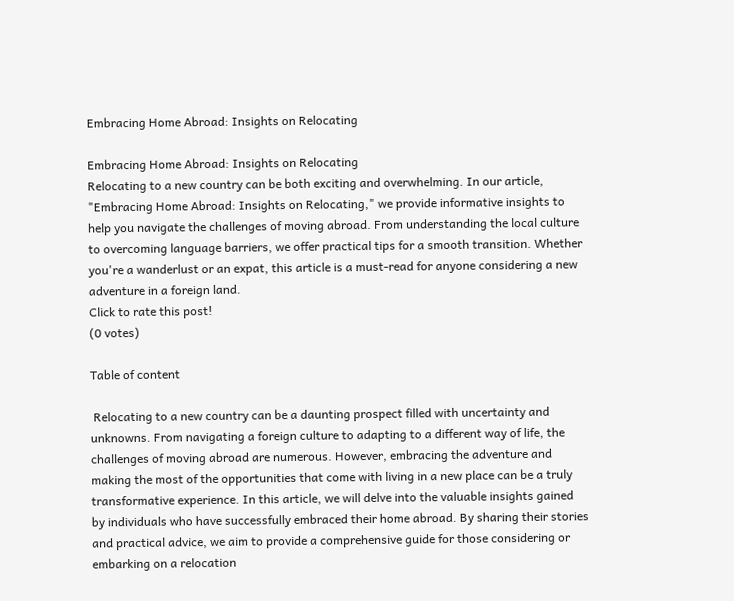Embracing Home Abroad: Insights on Relocating

Embracing Home Abroad: Insights on Relocating
Relocating to a new country can be both exciting and overwhelming. In our article, "Embracing Home Abroad: Insights on Relocating," we provide informative insights to help you navigate the challenges of moving abroad. From understanding the local culture to overcoming language barriers, we offer practical tips for a smooth transition. Whether you're a wanderlust or an expat, this article is a must-read for anyone considering a new adventure in a foreign land.
Click to rate this post!
(0 votes)

Table of content

 Relocating to a new country can be a daunting prospect filled with uncertainty and unknowns. From navigating a foreign culture to adapting to a different way of life, the challenges of moving abroad are numerous. However, embracing the adventure and making the most of the opportunities that come with living in a new place can be a truly transformative experience. In this article, we will delve into the valuable insights gained by individuals who have successfully embraced their home abroad. By sharing their stories and practical advice, we aim to provide a comprehensive guide for those considering or embarking on a relocation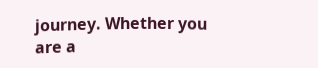journey. Whether you are a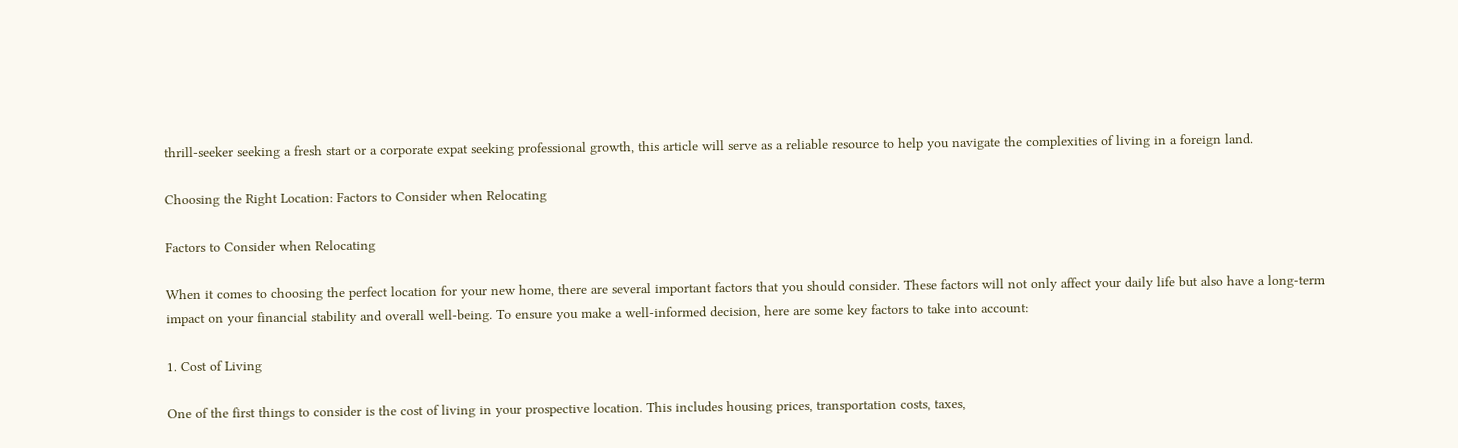thrill-seeker seeking a fresh start or a corporate expat seeking professional growth, this article will serve as a reliable resource to help you navigate the complexities of living in a foreign land.

Choosing the Right Location: Factors to Consider when Relocating

Factors to Consider when Relocating

When it comes to choosing the perfect location for your new home, there are several important factors that you should consider. These factors will not only affect your daily life but also have a long-term impact on your financial stability and overall well-being. To ensure you make a well-informed decision, here are some key factors to take into account:

1. Cost of Living

One of the first things to consider is the cost of living in your prospective location. This includes housing prices, transportation costs, taxes,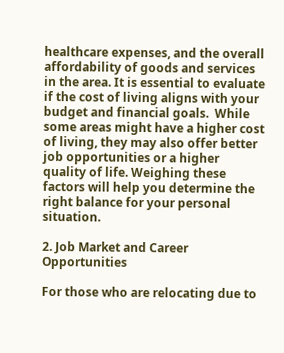healthcare expenses, and the overall affordability of goods and services in the area. It is essential to evaluate if the cost of living aligns with your budget and financial goals.  While some areas might have a higher cost of living, they may also offer better job opportunities or a higher quality of life. Weighing these factors will help you determine the right balance for your personal situation.

2. Job Market and Career Opportunities

For those who are relocating due to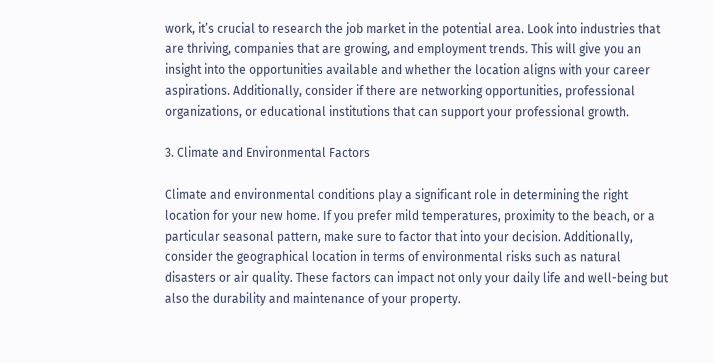work, it’s crucial to research the job market in the potential area. Look into industries that are thriving, companies that are growing, and employment trends. This will give you an insight into the opportunities available and whether the location aligns with your career aspirations. Additionally, consider if there are networking opportunities, professional organizations, or educational institutions that can support your professional growth.

3. Climate and Environmental Factors

Climate and environmental conditions play a significant role in determining the right location for your new home. If you prefer mild temperatures, proximity to the beach, or a particular seasonal pattern, make sure to factor that into your decision. Additionally, consider the geographical location in terms of environmental risks such as natural disasters or air quality. These factors can impact not only your daily life and well-being but also the durability and maintenance of your property.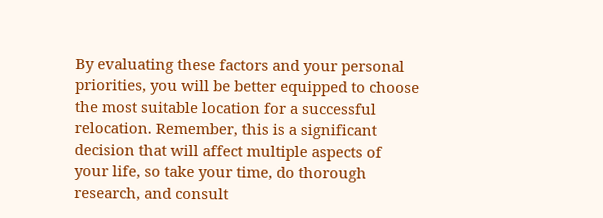By evaluating these factors and your personal priorities, you will be better equipped to choose the most suitable location for a successful relocation. Remember, this is a significant decision that will affect multiple aspects of your life, so take your time, do thorough research, and consult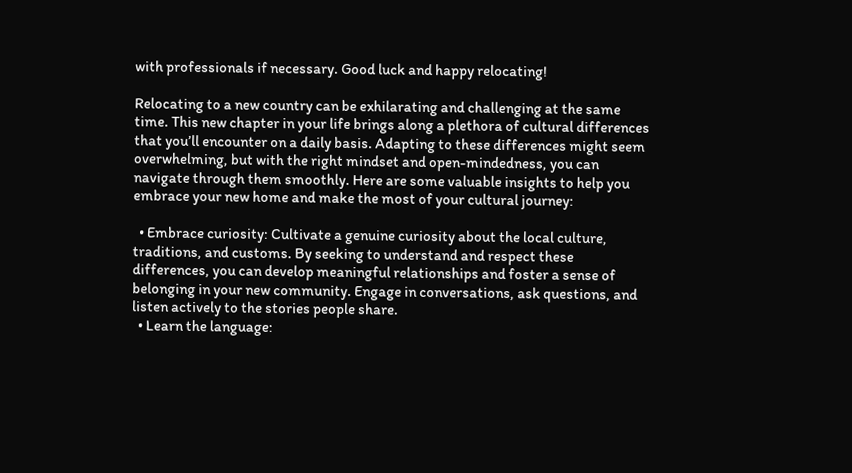with professionals if necessary. Good luck and happy relocating!

Relocating to a new country can be exhilarating and challenging at the same time. This new chapter in your life brings along a plethora of cultural differences that you’ll encounter on a daily basis. Adapting to these differences might seem overwhelming, but with the right mindset and open-mindedness, you can navigate through them smoothly. Here are some valuable insights to help you embrace your new home and make the most of your cultural journey:

  • Embrace curiosity: Cultivate a genuine curiosity about the local culture, traditions, and customs. By seeking to understand and respect these differences, you can develop meaningful relationships and foster a sense of belonging in your new community. Engage in conversations, ask questions, and listen actively to the stories people share.
  • Learn the language: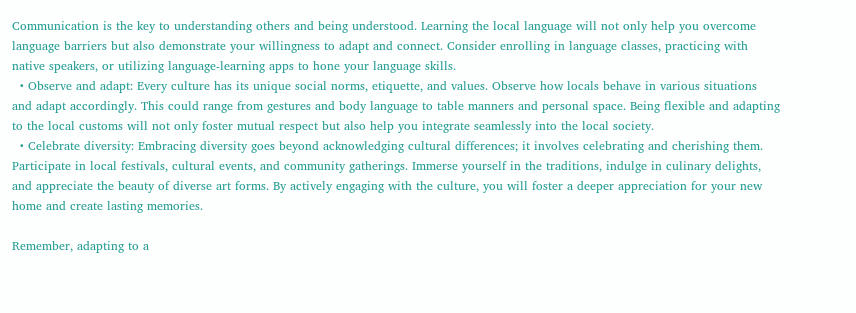Communication is the key to understanding others and being understood. Learning the local language will not only help you overcome language barriers but also demonstrate your willingness to adapt and connect. Consider enrolling in language classes, practicing with native speakers, or utilizing language-learning apps to hone your language skills.
  • Observe and adapt: Every culture has its unique social norms, etiquette, and values. Observe how locals behave in various situations and adapt accordingly. This could range from gestures and body language to table manners and personal space. Being flexible and adapting to the local customs will not only foster mutual respect but also help you integrate seamlessly into the local society.
  • Celebrate diversity: Embracing diversity goes beyond acknowledging cultural differences; it involves celebrating and cherishing them. Participate in local festivals, cultural events, and community gatherings. Immerse yourself in the traditions, indulge in culinary delights, and appreciate the beauty of diverse art forms. By actively engaging with the culture, you will foster a deeper appreciation for your new home and create lasting memories.

Remember, adapting to a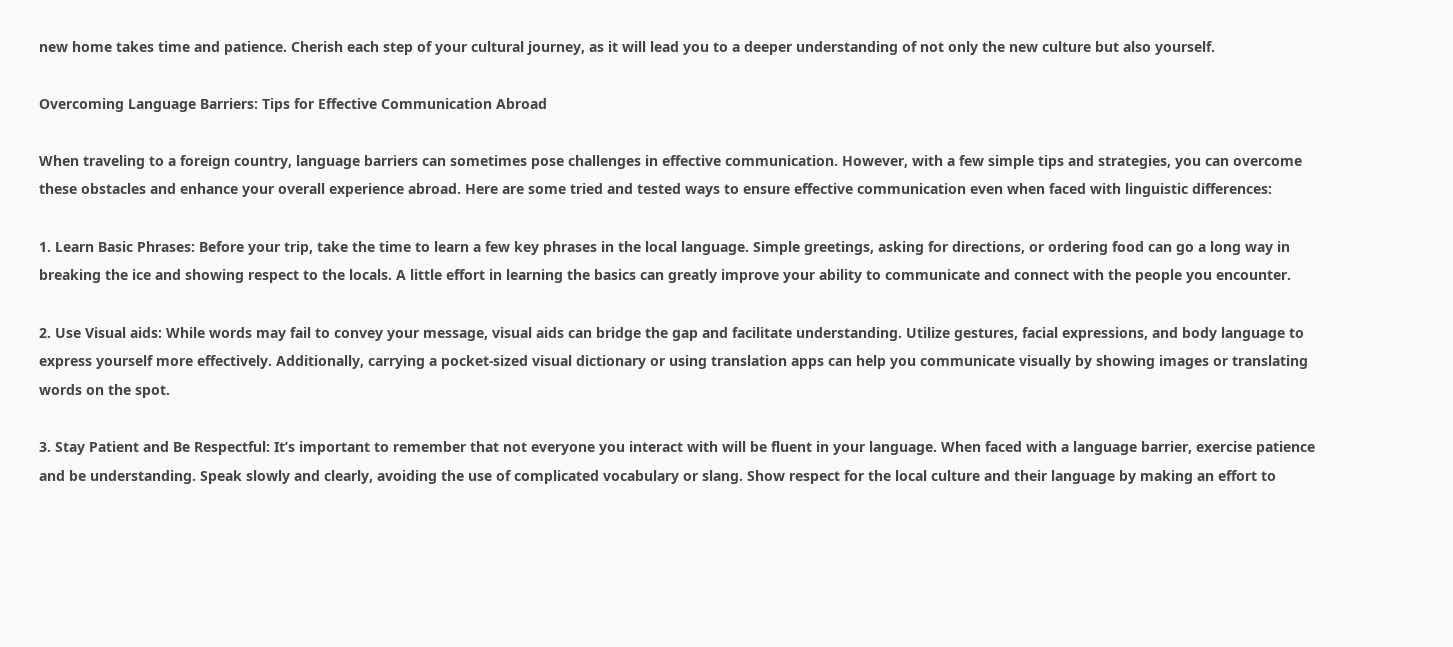new home takes time and patience. Cherish each step of your cultural journey, as it will lead you to a deeper understanding of not only the new culture but also yourself.

Overcoming Language Barriers: Tips for Effective Communication Abroad

When traveling to a foreign country, language barriers can sometimes pose challenges in effective communication. However, with a few simple tips and strategies, you can overcome these obstacles and enhance your overall experience abroad. Here are some tried and tested ways to ensure effective communication even when faced with linguistic differences:

1. Learn Basic Phrases: Before your trip, take the time to learn a few key phrases in the local language. Simple greetings, asking for directions, or ordering food can go a long way in breaking the ice and showing respect to the locals. A little effort in learning the basics can greatly improve your ability to communicate and connect with the people you encounter.

2. Use Visual aids: While words may fail to convey your message, visual aids can bridge the gap and facilitate understanding. Utilize gestures, facial expressions, and body language to express yourself more effectively. Additionally, carrying a pocket-sized visual dictionary or using translation apps can help you communicate visually by showing images or translating words on the spot.

3. Stay Patient and Be Respectful: It’s important to remember that not everyone you interact with will be fluent in your language. When faced with a language barrier, exercise patience and be understanding. Speak slowly and clearly, avoiding the use of complicated vocabulary or slang. Show respect for the local culture and their language by making an effort to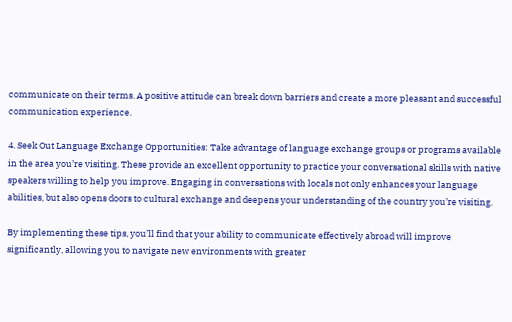communicate on their terms. A positive attitude can break down barriers and create a more pleasant and successful communication experience.

4. Seek Out Language Exchange Opportunities: Take advantage of language exchange groups or programs available in the area you’re visiting. These provide an excellent opportunity to practice your conversational skills with native speakers willing to help you improve. Engaging in conversations with locals not only enhances your language abilities, but also opens doors to cultural exchange and deepens your understanding of the country you’re visiting.

By implementing these tips, you’ll find that your ability to communicate effectively abroad will improve significantly, allowing you to navigate new environments with greater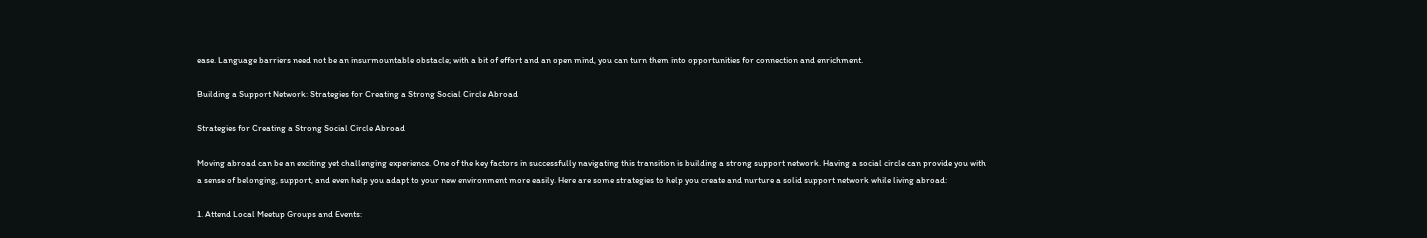ease. Language barriers need not be an insurmountable obstacle; with a bit of effort and an open mind, you can turn them into opportunities for connection and enrichment.

Building a Support Network: Strategies for Creating a Strong Social Circle Abroad

Strategies for Creating a Strong Social Circle Abroad

Moving abroad can be an exciting yet challenging experience. One of the key factors in successfully navigating this transition is building a strong support network. Having a social circle can provide you with a sense of belonging, support, and even help you adapt to your new environment more easily. Here are some strategies to help you create and nurture a solid support network while living abroad:

1. Attend Local Meetup Groups and Events: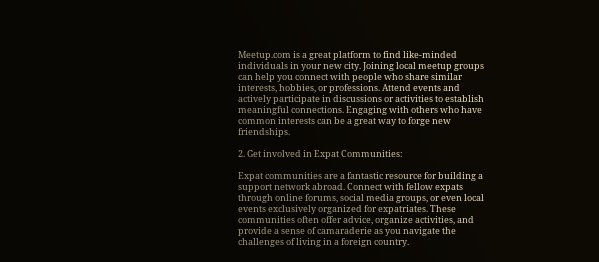Meetup.com is a great platform to find like-minded individuals in your new city. Joining local meetup groups can help you connect with people who share similar interests, hobbies, or professions. Attend events and actively participate in discussions or activities to establish meaningful connections. Engaging with others who have common interests can be a great way to forge new friendships.

2. Get involved in Expat Communities:

Expat communities are a fantastic resource for building a support network abroad. Connect with fellow expats through online forums, social media groups, or even local events exclusively organized for expatriates. These communities often offer advice, organize activities, and provide a sense of camaraderie as you navigate the challenges of living in a foreign country.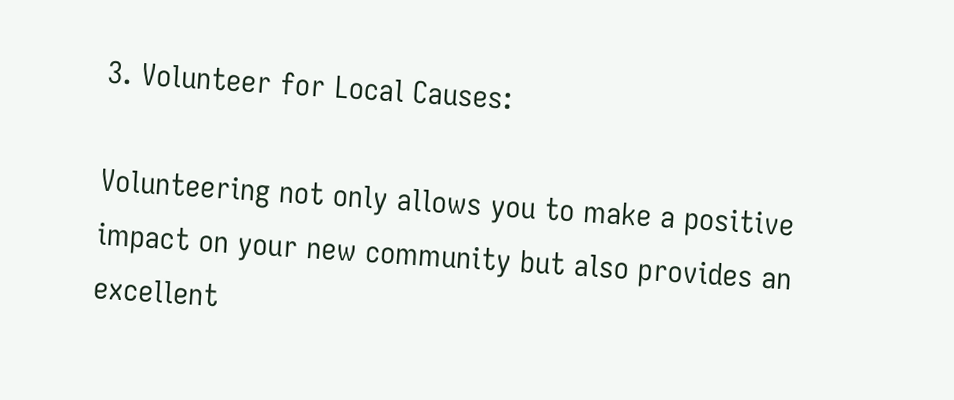3. Volunteer for Local Causes:

Volunteering not only allows you to make a positive impact on your new community but also provides an excellent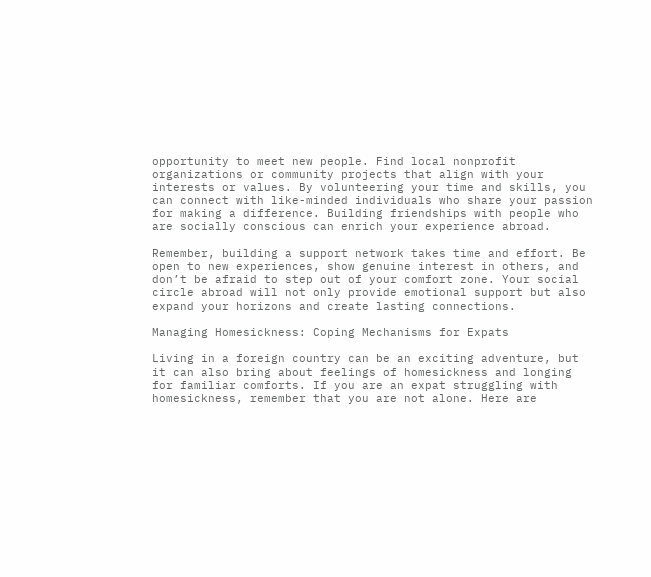opportunity to meet new people. Find local nonprofit organizations or community projects that align with your interests or values. By volunteering your time and skills, you can connect with like-minded individuals who share your passion for making a difference. Building friendships with people who are socially conscious can enrich your experience abroad.

Remember, building a support network takes time and effort. Be open to new experiences, show genuine interest in others, and don’t be afraid to step out of your comfort zone. Your social circle abroad will not only provide emotional support but also expand your horizons and create lasting connections.

Managing Homesickness: Coping Mechanisms for Expats

Living in a foreign country can be an exciting adventure, but it can also bring about feelings of homesickness and longing for familiar comforts. If you are an expat struggling with homesickness, remember that you are not alone. Here are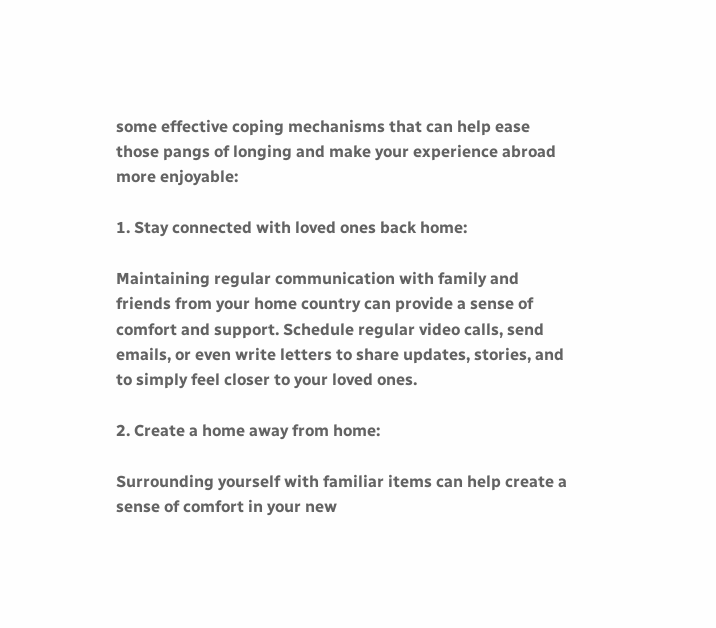some effective coping mechanisms that can help ease those pangs of longing and make your experience abroad more enjoyable:

1. Stay connected with loved ones back home:

Maintaining regular communication with family and friends from your home country can provide a sense of comfort and support. Schedule regular video calls, send emails, or even write letters to share updates, stories, and to simply feel closer to your loved ones.

2. Create a home away from home:

Surrounding yourself with familiar items can help create a sense of comfort in your new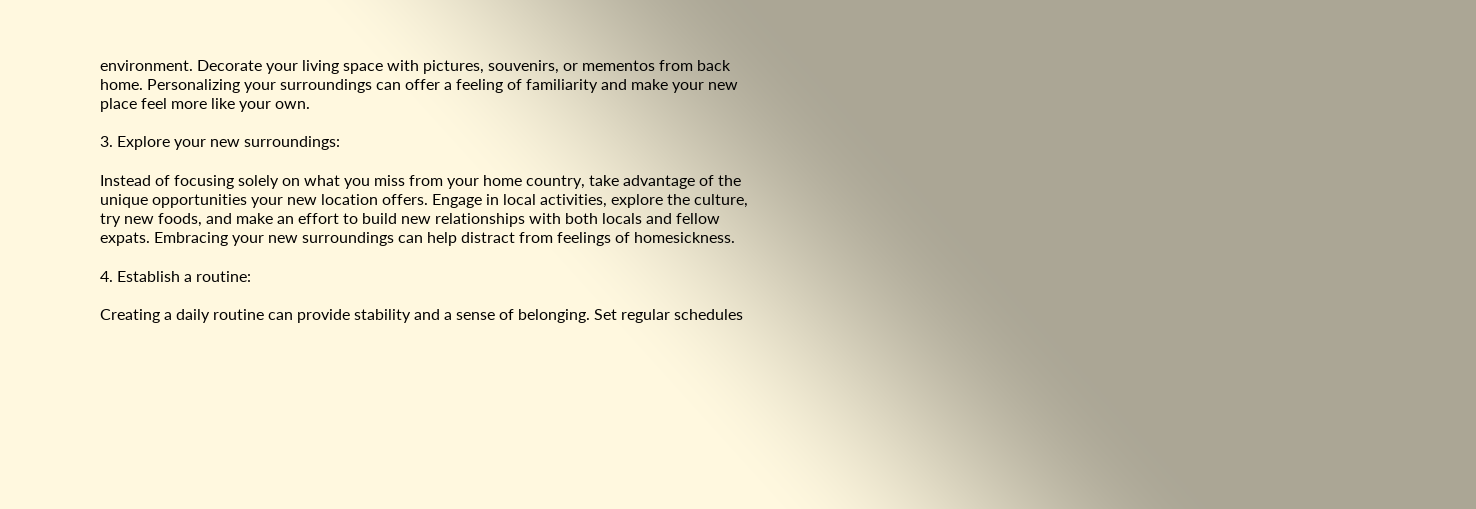environment. Decorate your living space with pictures, souvenirs, or mementos from back home. Personalizing your surroundings can offer a feeling of familiarity and make your new place feel more like your own.

3. Explore your new surroundings:

Instead of focusing solely on what you miss from your home country, take advantage of the unique opportunities your new location offers. Engage in local activities, explore the culture, try new foods, and make an effort to build new relationships with both locals and fellow expats. Embracing your new surroundings can help distract from feelings of homesickness.

4. Establish a routine:

Creating a daily routine can provide stability and a sense of belonging. Set regular schedules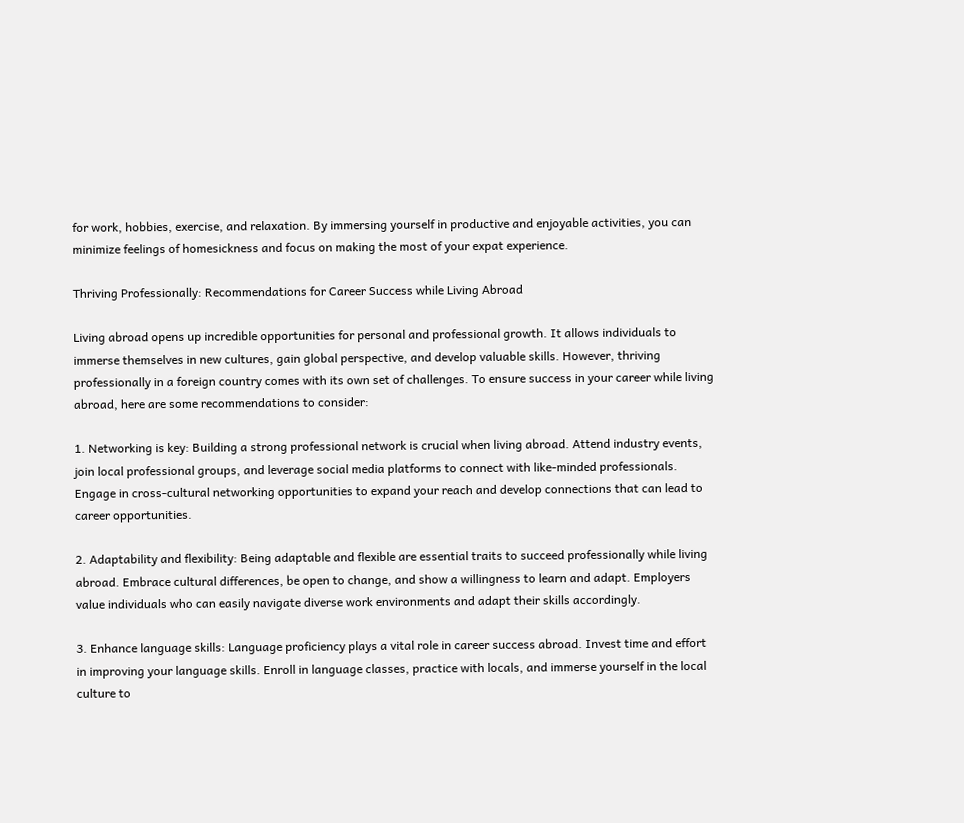for work, hobbies, exercise, and relaxation. By immersing yourself in productive and enjoyable activities, you can minimize feelings of homesickness and focus on making the most of your expat experience.

Thriving Professionally: Recommendations for Career Success while Living Abroad

Living abroad opens up incredible opportunities for personal and professional growth. It allows individuals to immerse themselves in new cultures, gain global perspective, and develop valuable skills. However, thriving professionally in a foreign country comes with its own set of challenges. To ensure success in your career while living abroad, here are some recommendations to consider:

1. Networking is key: Building a strong professional network is crucial when living abroad. Attend industry events, join local professional groups, and leverage social media platforms to connect with like-minded professionals. Engage in cross-cultural networking opportunities to expand your reach and develop connections that can lead to career opportunities.

2. Adaptability and flexibility: Being adaptable and flexible are essential traits to succeed professionally while living abroad. Embrace cultural differences, be open to change, and show a willingness to learn and adapt. Employers value individuals who can easily navigate diverse work environments and adapt their skills accordingly.

3. Enhance language skills: Language proficiency plays a vital role in career success abroad. Invest time and effort in improving your language skills. Enroll in language classes, practice with locals, and immerse yourself in the local culture to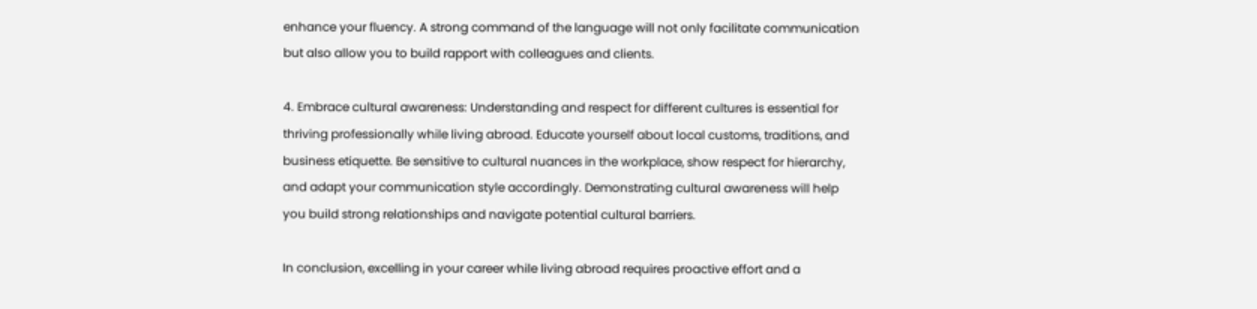enhance your fluency. A strong command of the language will not only facilitate communication but also allow you to build rapport with colleagues and clients.

4. Embrace cultural awareness: Understanding and respect for different cultures is essential for thriving professionally while living abroad. Educate yourself about local customs, traditions, and business etiquette. Be sensitive to cultural nuances in the workplace, show respect for hierarchy, and adapt your communication style accordingly. Demonstrating cultural awareness will help you build strong relationships and navigate potential cultural barriers.

In conclusion, excelling in your career while living abroad requires proactive effort and a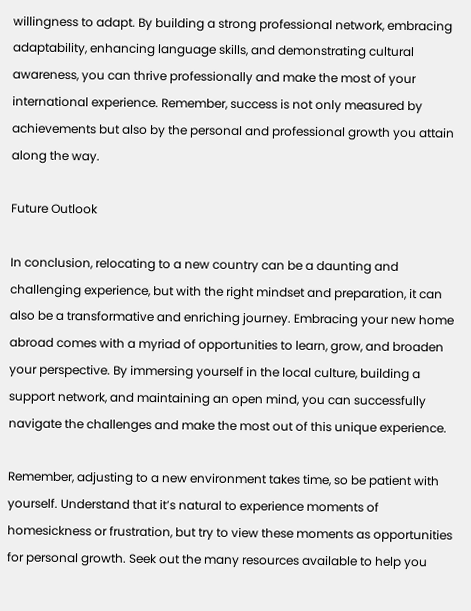willingness to adapt. By building a strong professional network, embracing adaptability, enhancing language skills, and demonstrating cultural awareness, you can thrive professionally and make the most of your international experience. Remember, success is not only measured by achievements but also by the personal and professional growth you attain along the way.

Future Outlook

In conclusion, relocating to a new country can be a daunting and challenging experience, but with the right mindset and preparation, it can also be a transformative and enriching journey. Embracing your new home abroad comes with a myriad of opportunities to learn, grow, and broaden your perspective. By immersing yourself in the local culture, building a support network, and maintaining an open mind, you can successfully navigate the challenges and make the most out of this unique experience.

Remember, adjusting to a new environment takes time, so be patient with yourself. Understand that it’s natural to experience moments of homesickness or frustration, but try to view these moments as opportunities for personal growth. Seek out the many resources available to help you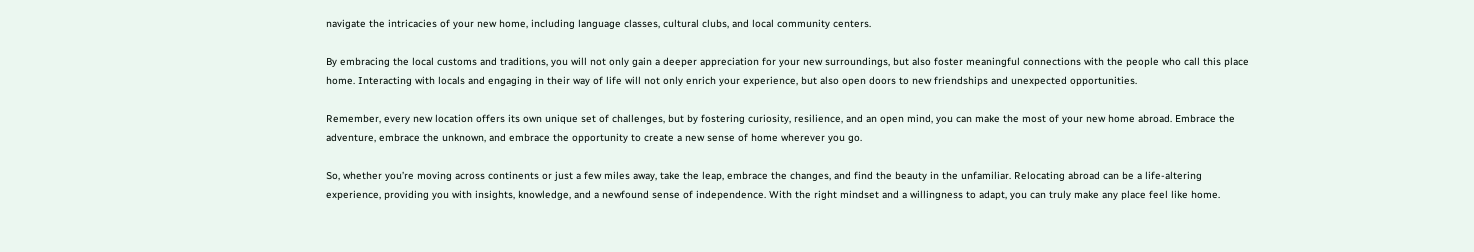navigate the intricacies of your new home, including language classes, cultural clubs, and local community centers.

By embracing the local customs and traditions, you will not only gain a deeper appreciation for your new surroundings, but also foster meaningful connections with the people who call this place home. Interacting with locals and engaging in their way of life will not only enrich your experience, but also open doors to new friendships and unexpected opportunities.

Remember, every new location offers its own unique set of challenges, but by fostering curiosity, resilience, and an open mind, you can make the most of your new home abroad. Embrace the adventure, embrace the unknown, and embrace the opportunity to create a new sense of home wherever you go.

So, whether you’re moving across continents or just a few miles away, take the leap, embrace the changes, and find the beauty in the unfamiliar. Relocating abroad can be a life-altering experience, providing you with insights, knowledge, and a newfound sense of independence. With the right mindset and a willingness to adapt, you can truly make any place feel like home.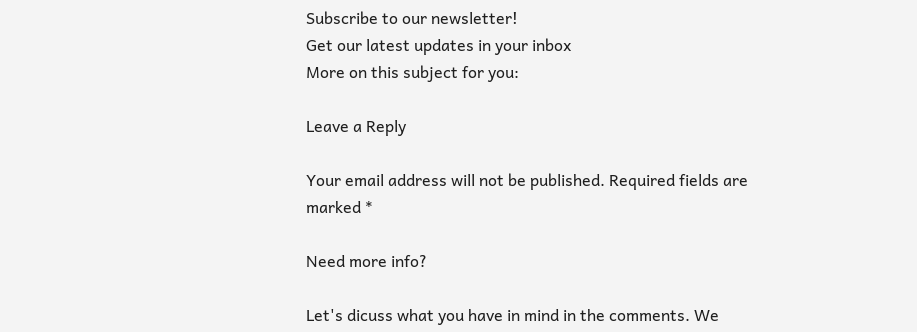Subscribe to our newsletter!
Get our latest updates in your inbox
More on this subject for you:

Leave a Reply

Your email address will not be published. Required fields are marked *

Need more info?

Let's dicuss what you have in mind in the comments. We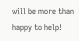will be more than happy to help!